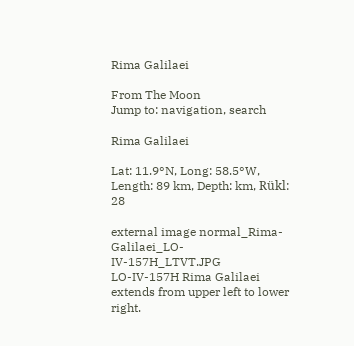Rima Galilaei

From The Moon
Jump to: navigation, search

Rima Galilaei

Lat: 11.9°N, Long: 58.5°W, Length: 89 km, Depth: km, Rükl: 28

external image normal_Rima-Galilaei_LO-IV-157H_LTVT.JPG
LO-IV-157H Rima Galilaei extends from upper left to lower right.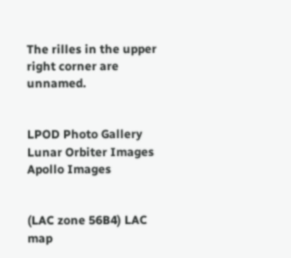The rilles in the upper right corner are unnamed.


LPOD Photo Gallery Lunar Orbiter Images Apollo Images


(LAC zone 56B4) LAC map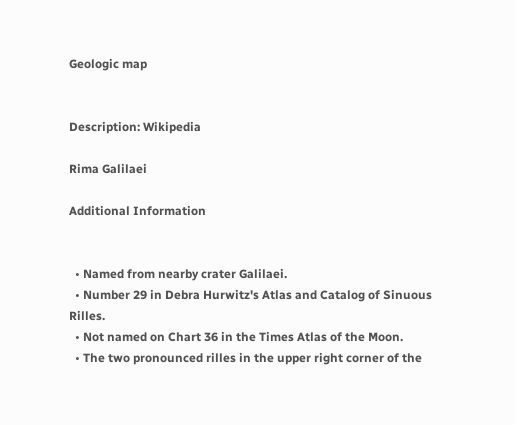Geologic map


Description: Wikipedia

Rima Galilaei

Additional Information


  • Named from nearby crater Galilaei.
  • Number 29 in Debra Hurwitz's Atlas and Catalog of Sinuous Rilles.
  • Not named on Chart 36 in the Times Atlas of the Moon.
  • The two pronounced rilles in the upper right corner of the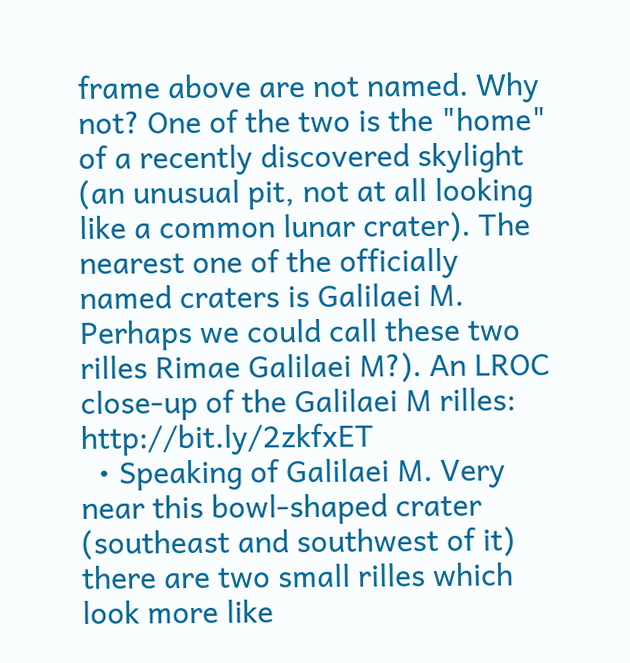frame above are not named. Why not? One of the two is the "home" of a recently discovered skylight (an unusual pit, not at all looking like a common lunar crater). The nearest one of the officially named craters is Galilaei M. Perhaps we could call these two rilles Rimae Galilaei M?). An LROC close-up of the Galilaei M rilles: http://bit.ly/2zkfxET
  • Speaking of Galilaei M. Very near this bowl-shaped crater (southeast and southwest of it) there are two small rilles which look more like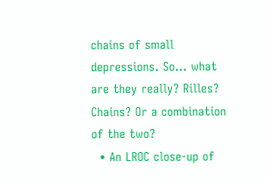chains of small depressions. So... what are they really? Rilles? Chains? Or a combination of the two?
  • An LROC close-up of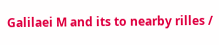Galilaei M and its to nearby rilles /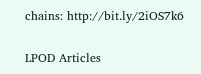chains: http://bit.ly/2iOS7k6

LPOD Articles